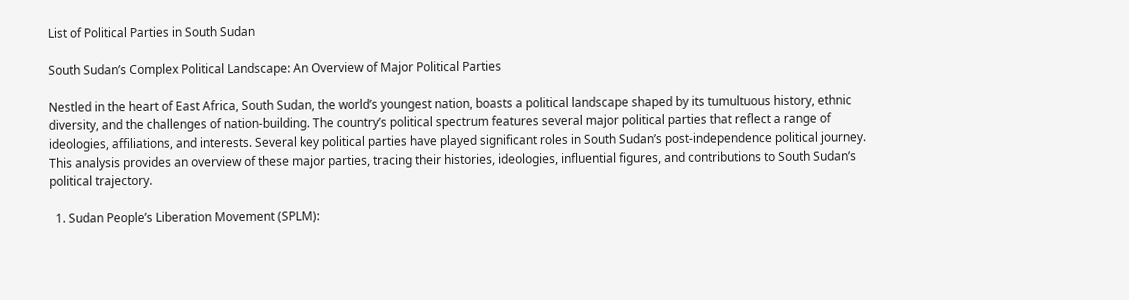List of Political Parties in South Sudan

South Sudan’s Complex Political Landscape: An Overview of Major Political Parties

Nestled in the heart of East Africa, South Sudan, the world’s youngest nation, boasts a political landscape shaped by its tumultuous history, ethnic diversity, and the challenges of nation-building. The country’s political spectrum features several major political parties that reflect a range of ideologies, affiliations, and interests. Several key political parties have played significant roles in South Sudan’s post-independence political journey. This analysis provides an overview of these major parties, tracing their histories, ideologies, influential figures, and contributions to South Sudan’s political trajectory.

  1. Sudan People’s Liberation Movement (SPLM):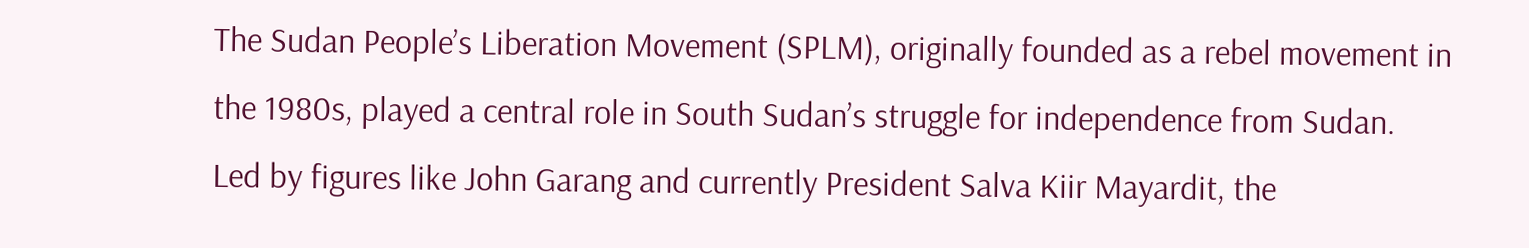The Sudan People’s Liberation Movement (SPLM), originally founded as a rebel movement in the 1980s, played a central role in South Sudan’s struggle for independence from Sudan. Led by figures like John Garang and currently President Salva Kiir Mayardit, the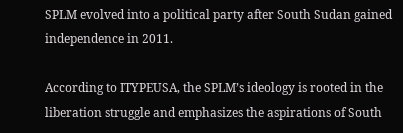SPLM evolved into a political party after South Sudan gained independence in 2011.

According to ITYPEUSA, the SPLM’s ideology is rooted in the liberation struggle and emphasizes the aspirations of South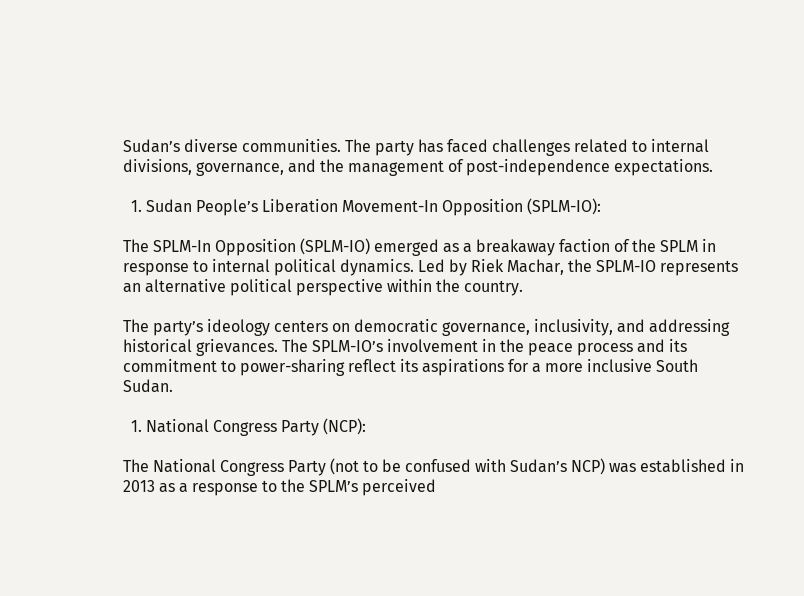Sudan’s diverse communities. The party has faced challenges related to internal divisions, governance, and the management of post-independence expectations.

  1. Sudan People’s Liberation Movement-In Opposition (SPLM-IO):

The SPLM-In Opposition (SPLM-IO) emerged as a breakaway faction of the SPLM in response to internal political dynamics. Led by Riek Machar, the SPLM-IO represents an alternative political perspective within the country.

The party’s ideology centers on democratic governance, inclusivity, and addressing historical grievances. The SPLM-IO’s involvement in the peace process and its commitment to power-sharing reflect its aspirations for a more inclusive South Sudan.

  1. National Congress Party (NCP):

The National Congress Party (not to be confused with Sudan’s NCP) was established in 2013 as a response to the SPLM’s perceived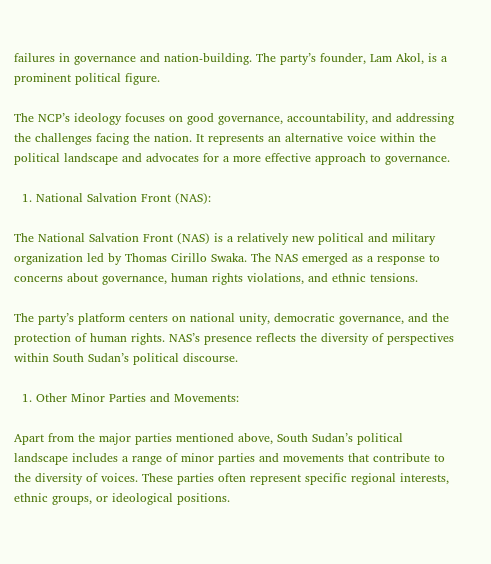failures in governance and nation-building. The party’s founder, Lam Akol, is a prominent political figure.

The NCP’s ideology focuses on good governance, accountability, and addressing the challenges facing the nation. It represents an alternative voice within the political landscape and advocates for a more effective approach to governance.

  1. National Salvation Front (NAS):

The National Salvation Front (NAS) is a relatively new political and military organization led by Thomas Cirillo Swaka. The NAS emerged as a response to concerns about governance, human rights violations, and ethnic tensions.

The party’s platform centers on national unity, democratic governance, and the protection of human rights. NAS’s presence reflects the diversity of perspectives within South Sudan’s political discourse.

  1. Other Minor Parties and Movements:

Apart from the major parties mentioned above, South Sudan’s political landscape includes a range of minor parties and movements that contribute to the diversity of voices. These parties often represent specific regional interests, ethnic groups, or ideological positions.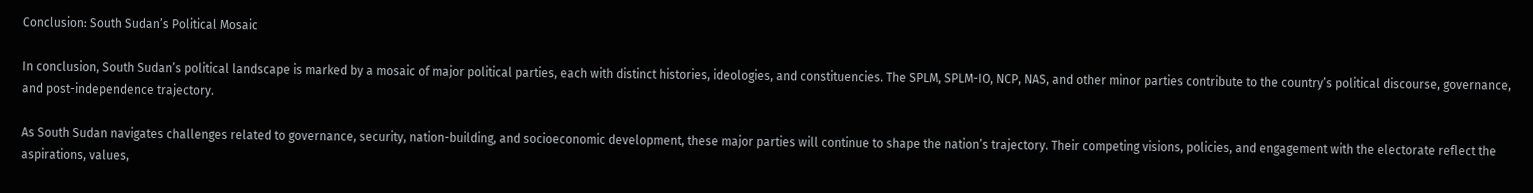Conclusion: South Sudan’s Political Mosaic

In conclusion, South Sudan’s political landscape is marked by a mosaic of major political parties, each with distinct histories, ideologies, and constituencies. The SPLM, SPLM-IO, NCP, NAS, and other minor parties contribute to the country’s political discourse, governance, and post-independence trajectory.

As South Sudan navigates challenges related to governance, security, nation-building, and socioeconomic development, these major parties will continue to shape the nation’s trajectory. Their competing visions, policies, and engagement with the electorate reflect the aspirations, values,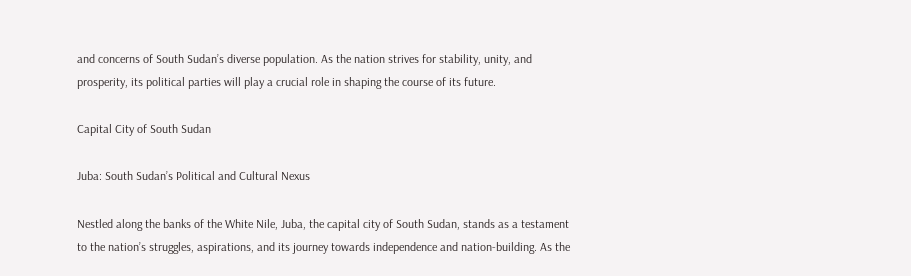and concerns of South Sudan’s diverse population. As the nation strives for stability, unity, and prosperity, its political parties will play a crucial role in shaping the course of its future.

Capital City of South Sudan

Juba: South Sudan’s Political and Cultural Nexus

Nestled along the banks of the White Nile, Juba, the capital city of South Sudan, stands as a testament to the nation’s struggles, aspirations, and its journey towards independence and nation-building. As the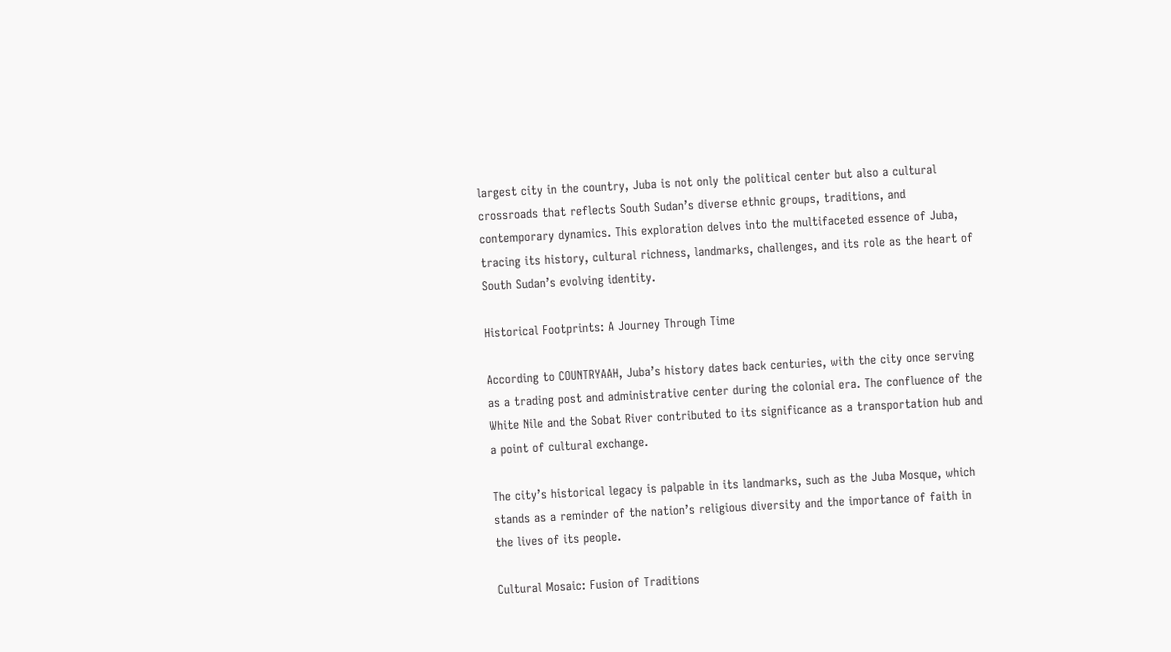largest city in the country, Juba is not only the political center but also a cultural crossroads that reflects South Sudan’s diverse ethnic groups, traditions, and contemporary dynamics. This exploration delves into the multifaceted essence of Juba, tracing its history, cultural richness, landmarks, challenges, and its role as the heart of South Sudan’s evolving identity.

Historical Footprints: A Journey Through Time

According to COUNTRYAAH, Juba’s history dates back centuries, with the city once serving as a trading post and administrative center during the colonial era. The confluence of the White Nile and the Sobat River contributed to its significance as a transportation hub and a point of cultural exchange.

The city’s historical legacy is palpable in its landmarks, such as the Juba Mosque, which stands as a reminder of the nation’s religious diversity and the importance of faith in the lives of its people.

Cultural Mosaic: Fusion of Traditions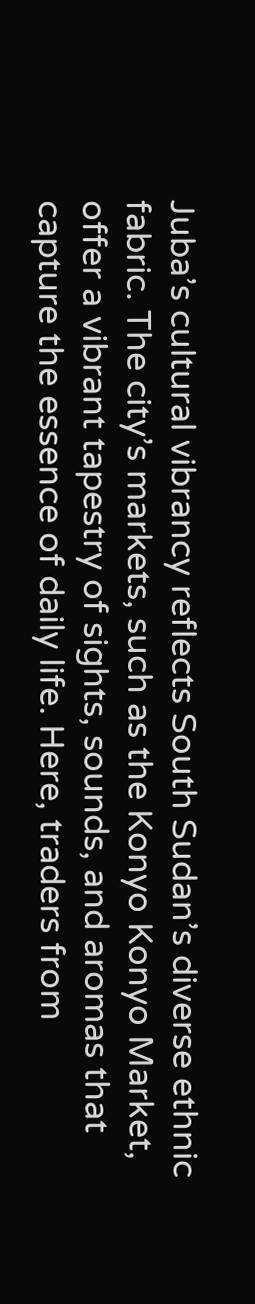Juba’s cultural vibrancy reflects South Sudan’s diverse ethnic fabric. The city’s markets, such as the Konyo Konyo Market, offer a vibrant tapestry of sights, sounds, and aromas that capture the essence of daily life. Here, traders from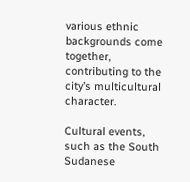various ethnic backgrounds come together, contributing to the city’s multicultural character.

Cultural events, such as the South Sudanese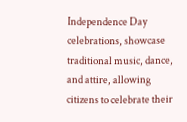Independence Day celebrations, showcase traditional music, dance, and attire, allowing citizens to celebrate their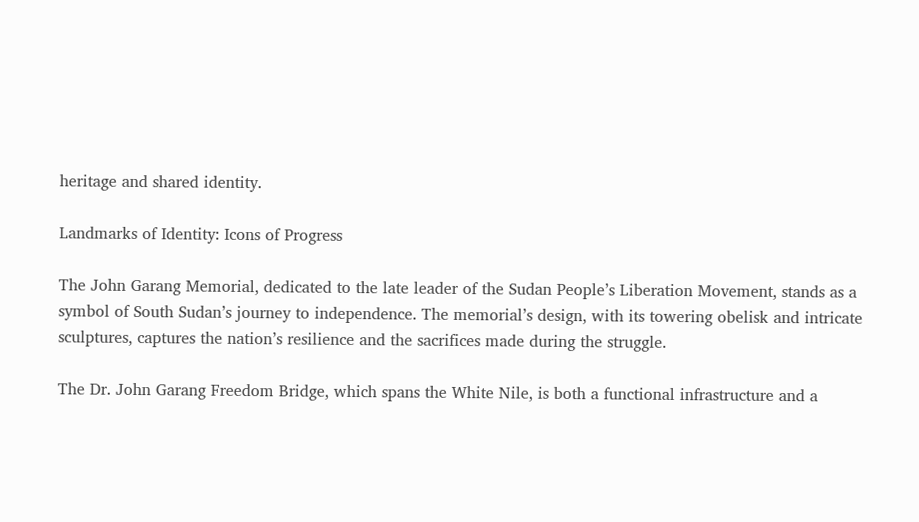heritage and shared identity.

Landmarks of Identity: Icons of Progress

The John Garang Memorial, dedicated to the late leader of the Sudan People’s Liberation Movement, stands as a symbol of South Sudan’s journey to independence. The memorial’s design, with its towering obelisk and intricate sculptures, captures the nation’s resilience and the sacrifices made during the struggle.

The Dr. John Garang Freedom Bridge, which spans the White Nile, is both a functional infrastructure and a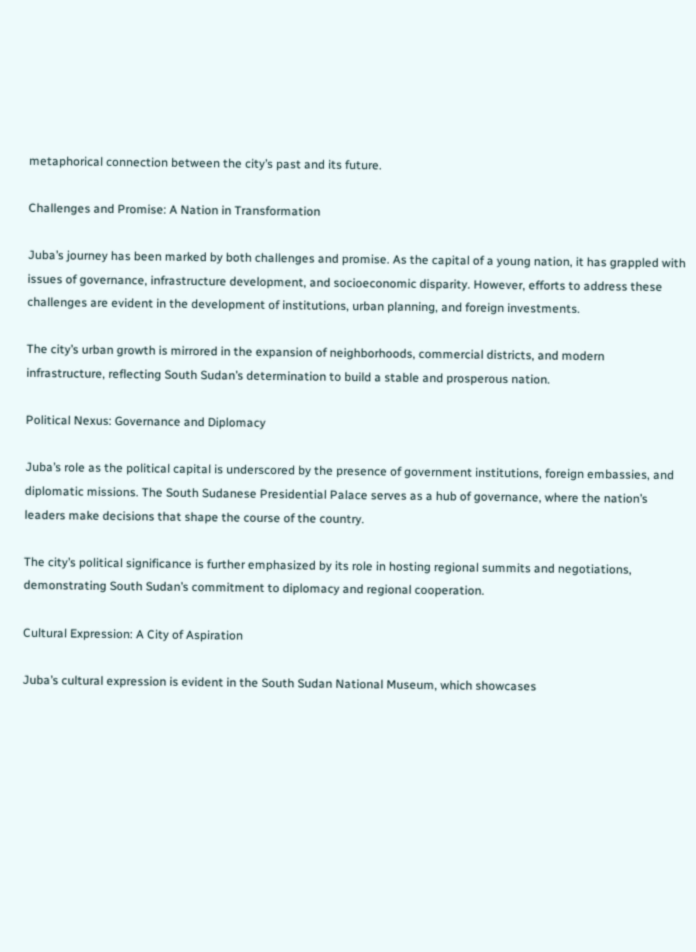metaphorical connection between the city’s past and its future.

Challenges and Promise: A Nation in Transformation

Juba’s journey has been marked by both challenges and promise. As the capital of a young nation, it has grappled with issues of governance, infrastructure development, and socioeconomic disparity. However, efforts to address these challenges are evident in the development of institutions, urban planning, and foreign investments.

The city’s urban growth is mirrored in the expansion of neighborhoods, commercial districts, and modern infrastructure, reflecting South Sudan’s determination to build a stable and prosperous nation.

Political Nexus: Governance and Diplomacy

Juba’s role as the political capital is underscored by the presence of government institutions, foreign embassies, and diplomatic missions. The South Sudanese Presidential Palace serves as a hub of governance, where the nation’s leaders make decisions that shape the course of the country.

The city’s political significance is further emphasized by its role in hosting regional summits and negotiations, demonstrating South Sudan’s commitment to diplomacy and regional cooperation.

Cultural Expression: A City of Aspiration

Juba’s cultural expression is evident in the South Sudan National Museum, which showcases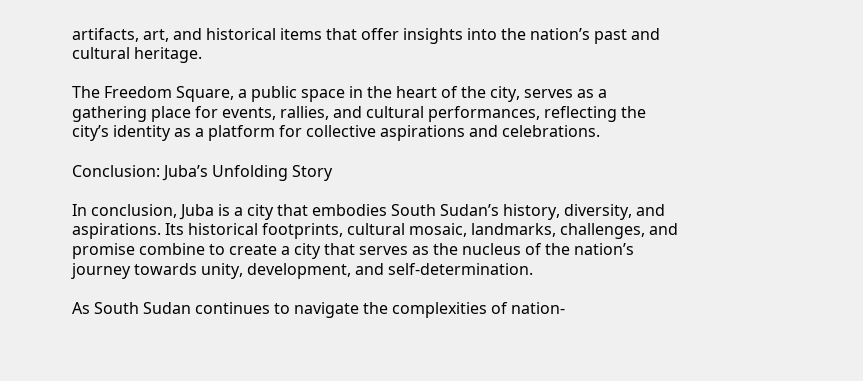artifacts, art, and historical items that offer insights into the nation’s past and cultural heritage.

The Freedom Square, a public space in the heart of the city, serves as a gathering place for events, rallies, and cultural performances, reflecting the city’s identity as a platform for collective aspirations and celebrations.

Conclusion: Juba’s Unfolding Story

In conclusion, Juba is a city that embodies South Sudan’s history, diversity, and aspirations. Its historical footprints, cultural mosaic, landmarks, challenges, and promise combine to create a city that serves as the nucleus of the nation’s journey towards unity, development, and self-determination.

As South Sudan continues to navigate the complexities of nation-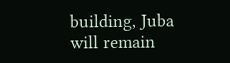building, Juba will remain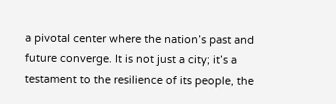a pivotal center where the nation’s past and future converge. It is not just a city; it’s a testament to the resilience of its people, the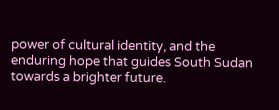power of cultural identity, and the enduring hope that guides South Sudan towards a brighter future.